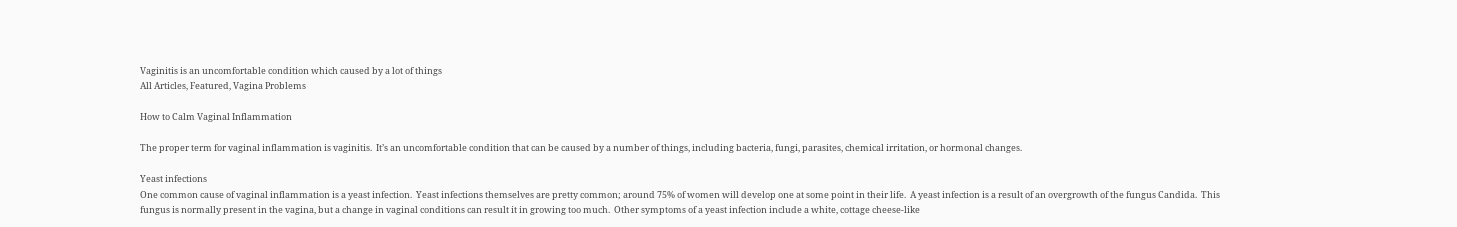Vaginitis is an uncomfortable condition which caused by a lot of things
All Articles, Featured, Vagina Problems

How to Calm Vaginal Inflammation

The proper term for vaginal inflammation is vaginitis.  It’s an uncomfortable condition that can be caused by a number of things, including bacteria, fungi, parasites, chemical irritation, or hormonal changes.

Yeast infections
One common cause of vaginal inflammation is a yeast infection.  Yeast infections themselves are pretty common; around 75% of women will develop one at some point in their life.  A yeast infection is a result of an overgrowth of the fungus Candida.  This fungus is normally present in the vagina, but a change in vaginal conditions can result it in growing too much.  Other symptoms of a yeast infection include a white, cottage cheese-like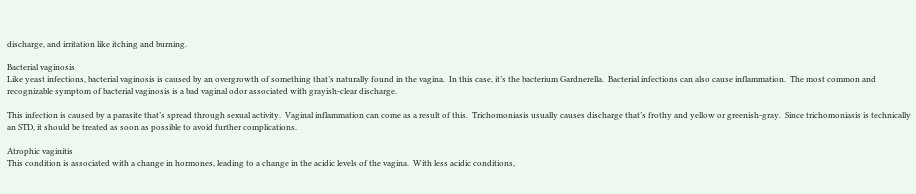discharge, and irritation like itching and burning.

Bacterial vaginosis
Like yeast infections, bacterial vaginosis is caused by an overgrowth of something that’s naturally found in the vagina.  In this case, it’s the bacterium Gardnerella.  Bacterial infections can also cause inflammation.  The most common and recognizable symptom of bacterial vaginosis is a bad vaginal odor associated with grayish-clear discharge.

This infection is caused by a parasite that’s spread through sexual activity.  Vaginal inflammation can come as a result of this.  Trichomoniasis usually causes discharge that’s frothy and yellow or greenish-gray.  Since trichomoniasis is technically an STD, it should be treated as soon as possible to avoid further complications.

Atrophic vaginitis
This condition is associated with a change in hormones, leading to a change in the acidic levels of the vagina.  With less acidic conditions,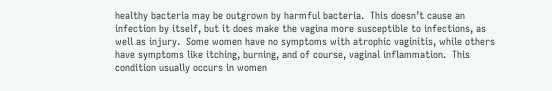healthy bacteria may be outgrown by harmful bacteria.  This doesn’t cause an infection by itself, but it does make the vagina more susceptible to infections, as well as injury.  Some women have no symptoms with atrophic vaginitis, while others have symptoms like itching, burning, and of course, vaginal inflammation.  This condition usually occurs in women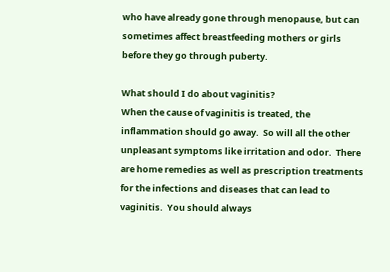who have already gone through menopause, but can sometimes affect breastfeeding mothers or girls before they go through puberty.

What should I do about vaginitis?
When the cause of vaginitis is treated, the inflammation should go away.  So will all the other unpleasant symptoms like irritation and odor.  There are home remedies as well as prescription treatments for the infections and diseases that can lead to vaginitis.  You should always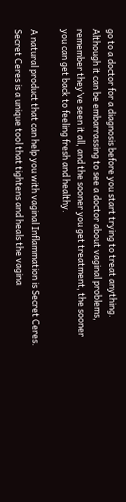go to a doctor for a diagnosis before you start trying to treat anything.  Although it can be embarrassing to see a doctor about vaginal problems, remember they’ve seen it all, and the sooner you get treatment, the sooner you can get back to feeling fresh and healthy.

A natural product that can help you with vaginal Inflammation is Secret Ceres. Secret Ceres is a unique tool that tightens and heals the vagina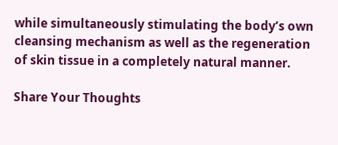while simultaneously stimulating the body’s own cleansing mechanism as well as the regeneration of skin tissue in a completely natural manner.

Share Your Thoughts